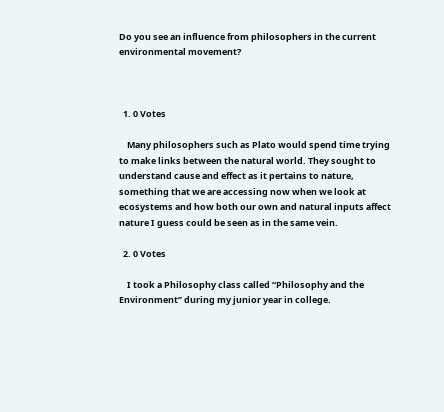Do you see an influence from philosophers in the current environmental movement?



  1. 0 Votes

    Many philosophers such as Plato would spend time trying to make links between the natural world. They sought to understand cause and effect as it pertains to nature, something that we are accessing now when we look at ecosystems and how both our own and natural inputs affect nature I guess could be seen as in the same vein.

  2. 0 Votes

    I took a Philosophy class called “Philosophy and the Environment” during my junior year in college.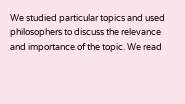We studied particular topics and used philosophers to discuss the relevance and importance of the topic. We read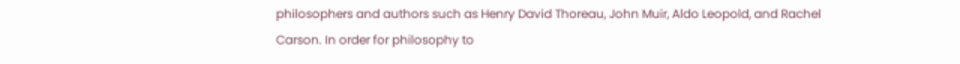philosophers and authors such as Henry David Thoreau, John Muir, Aldo Leopold, and Rachel Carson. In order for philosophy to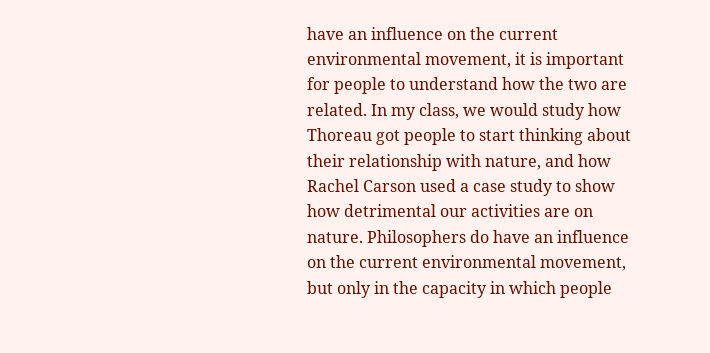have an influence on the current environmental movement, it is important for people to understand how the two are related. In my class, we would study how Thoreau got people to start thinking about their relationship with nature, and how Rachel Carson used a case study to show how detrimental our activities are on nature. Philosophers do have an influence on the current environmental movement, but only in the capacity in which people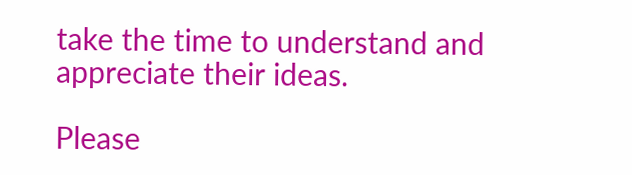take the time to understand and appreciate their ideas.

Please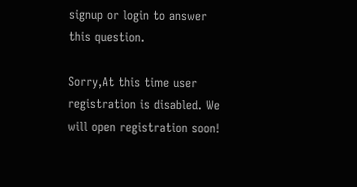signup or login to answer this question.

Sorry,At this time user registration is disabled. We will open registration soon!